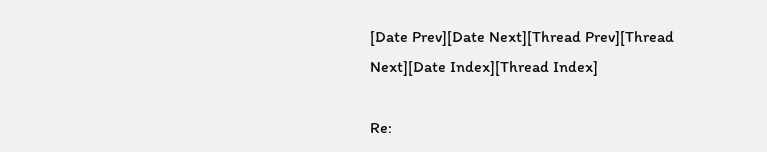[Date Prev][Date Next][Thread Prev][Thread Next][Date Index][Thread Index]

Re: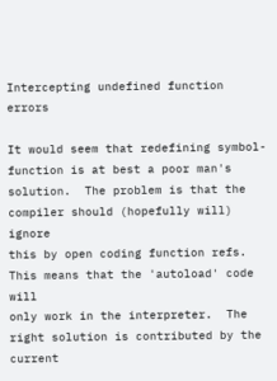Intercepting undefined function errors

It would seem that redefining symbol-function is at best a poor man's
solution.  The problem is that the compiler should (hopefully will) ignore
this by open coding function refs.  This means that the 'autoload' code will
only work in the interpreter.  The right solution is contributed by the
current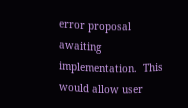error proposal awaiting implementation.  This would allow user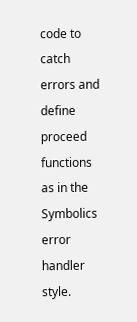code to catch errors and define proceed functions as in the Symbolics
error handler style.